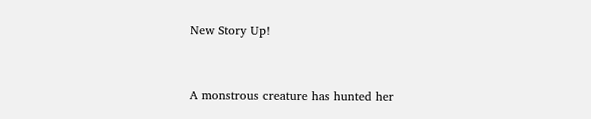New Story Up!



A monstrous creature has hunted her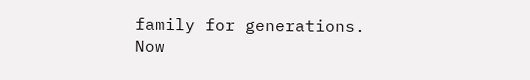family for generations. Now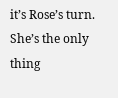it’s Rose’s turn. She’s the only thing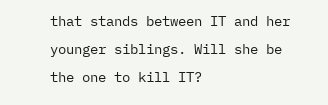that stands between IT and her younger siblings. Will she be the one to kill IT?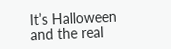It’s Halloween and the real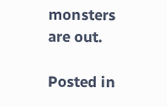monsters are out.

Posted in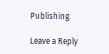Publishing.

Leave a Reply